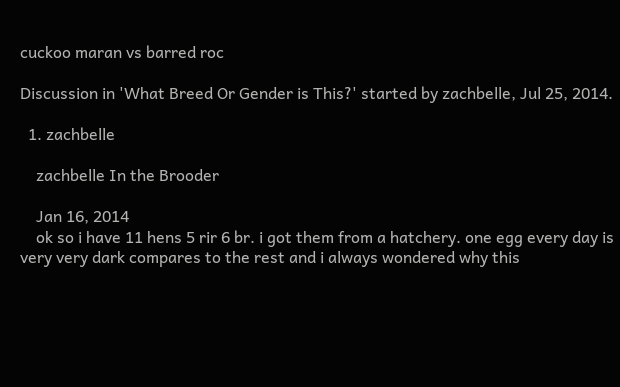cuckoo maran vs barred roc

Discussion in 'What Breed Or Gender is This?' started by zachbelle, Jul 25, 2014.

  1. zachbelle

    zachbelle In the Brooder

    Jan 16, 2014
    ok so i have 11 hens 5 rir 6 br. i got them from a hatchery. one egg every day is very very dark compares to the rest and i always wondered why this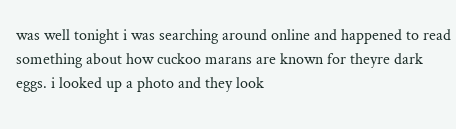was well tonight i was searching around online and happened to read something about how cuckoo marans are known for theyre dark eggs. i looked up a photo and they look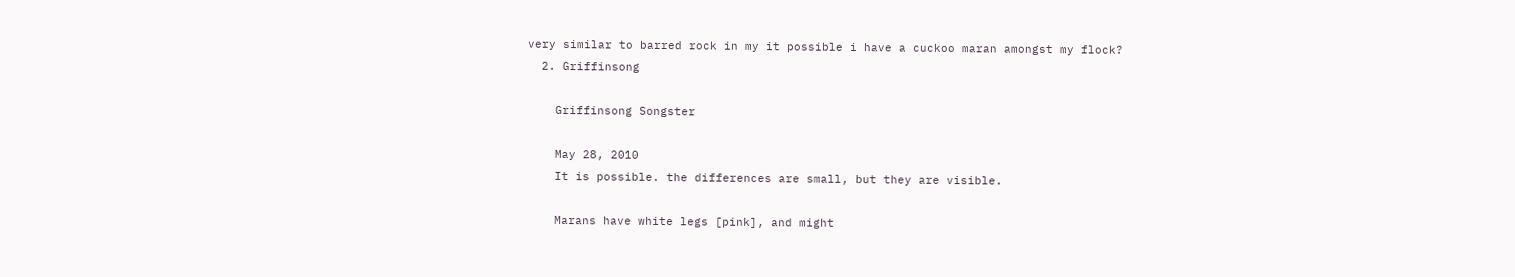very similar to barred rock in my it possible i have a cuckoo maran amongst my flock?
  2. Griffinsong

    Griffinsong Songster

    May 28, 2010
    It is possible. the differences are small, but they are visible.

    Marans have white legs [pink], and might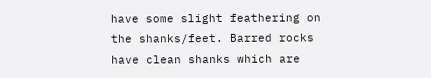have some slight feathering on the shanks/feet. Barred rocks have clean shanks which are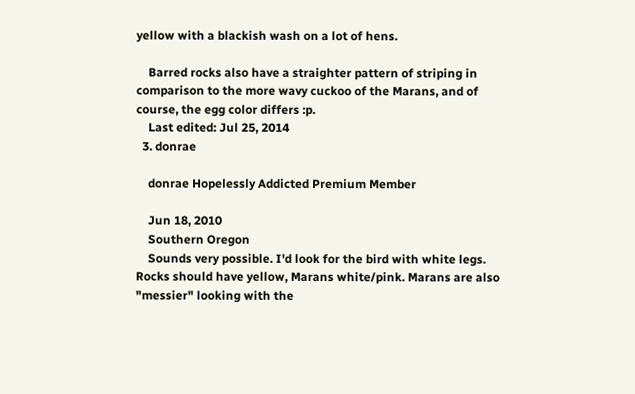yellow with a blackish wash on a lot of hens.

    Barred rocks also have a straighter pattern of striping in comparison to the more wavy cuckoo of the Marans, and of course, the egg color differs :p.
    Last edited: Jul 25, 2014
  3. donrae

    donrae Hopelessly Addicted Premium Member

    Jun 18, 2010
    Southern Oregon
    Sounds very possible. I'd look for the bird with white legs. Rocks should have yellow, Marans white/pink. Marans are also "messier" looking with the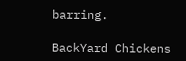barring.

BackYard Chickens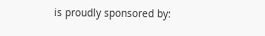is proudly sponsored by: